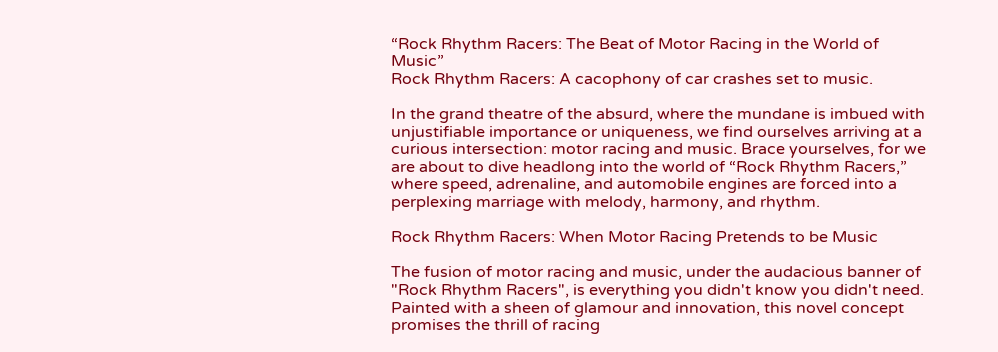“Rock Rhythm Racers: The Beat of Motor Racing in the World of Music”
Rock Rhythm Racers: A cacophony of car crashes set to music.

In the grand theatre of the absurd, where the mundane is imbued with unjustifiable importance or uniqueness, we find ourselves arriving at a curious intersection: motor racing and music. Brace yourselves, for we are about to dive headlong into the world of “Rock Rhythm Racers,” where speed, adrenaline, and automobile engines are forced into a perplexing marriage with melody, harmony, and rhythm.

Rock Rhythm Racers: When Motor Racing Pretends to be Music

The fusion of motor racing and music, under the audacious banner of "Rock Rhythm Racers", is everything you didn't know you didn't need. Painted with a sheen of glamour and innovation, this novel concept promises the thrill of racing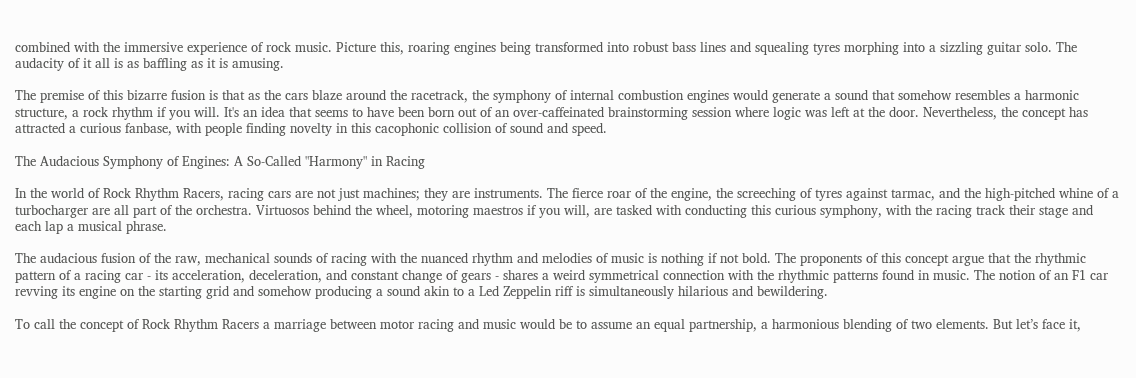combined with the immersive experience of rock music. Picture this, roaring engines being transformed into robust bass lines and squealing tyres morphing into a sizzling guitar solo. The audacity of it all is as baffling as it is amusing.

The premise of this bizarre fusion is that as the cars blaze around the racetrack, the symphony of internal combustion engines would generate a sound that somehow resembles a harmonic structure, a rock rhythm if you will. It's an idea that seems to have been born out of an over-caffeinated brainstorming session where logic was left at the door. Nevertheless, the concept has attracted a curious fanbase, with people finding novelty in this cacophonic collision of sound and speed.

The Audacious Symphony of Engines: A So-Called "Harmony" in Racing

In the world of Rock Rhythm Racers, racing cars are not just machines; they are instruments. The fierce roar of the engine, the screeching of tyres against tarmac, and the high-pitched whine of a turbocharger are all part of the orchestra. Virtuosos behind the wheel, motoring maestros if you will, are tasked with conducting this curious symphony, with the racing track their stage and each lap a musical phrase.

The audacious fusion of the raw, mechanical sounds of racing with the nuanced rhythm and melodies of music is nothing if not bold. The proponents of this concept argue that the rhythmic pattern of a racing car - its acceleration, deceleration, and constant change of gears - shares a weird symmetrical connection with the rhythmic patterns found in music. The notion of an F1 car revving its engine on the starting grid and somehow producing a sound akin to a Led Zeppelin riff is simultaneously hilarious and bewildering.

To call the concept of Rock Rhythm Racers a marriage between motor racing and music would be to assume an equal partnership, a harmonious blending of two elements. But let’s face it,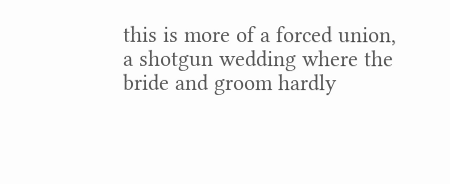this is more of a forced union, a shotgun wedding where the bride and groom hardly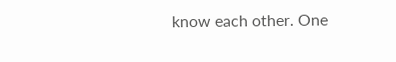know each other. One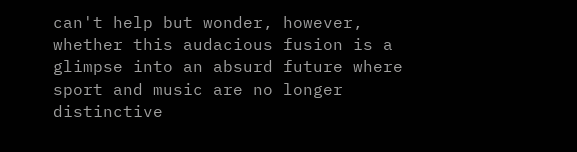can't help but wonder, however, whether this audacious fusion is a glimpse into an absurd future where sport and music are no longer distinctive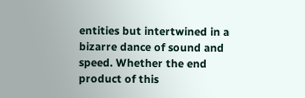entities but intertwined in a bizarre dance of sound and speed. Whether the end product of this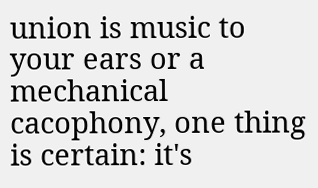union is music to your ears or a mechanical cacophony, one thing is certain: it's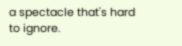a spectacle that's hard to ignore.